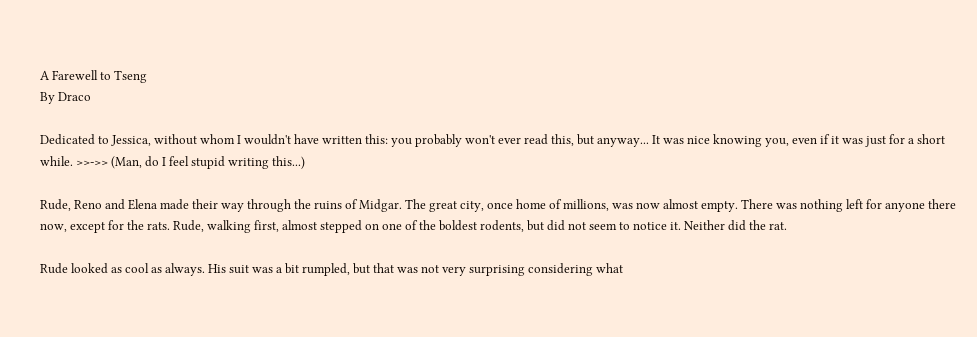A Farewell to Tseng
By Draco

Dedicated to Jessica, without whom I wouldn't have written this: you probably won't ever read this, but anyway... It was nice knowing you, even if it was just for a short while. >>->> (Man, do I feel stupid writing this...)

Rude, Reno and Elena made their way through the ruins of Midgar. The great city, once home of millions, was now almost empty. There was nothing left for anyone there now, except for the rats. Rude, walking first, almost stepped on one of the boldest rodents, but did not seem to notice it. Neither did the rat.

Rude looked as cool as always. His suit was a bit rumpled, but that was not very surprising considering what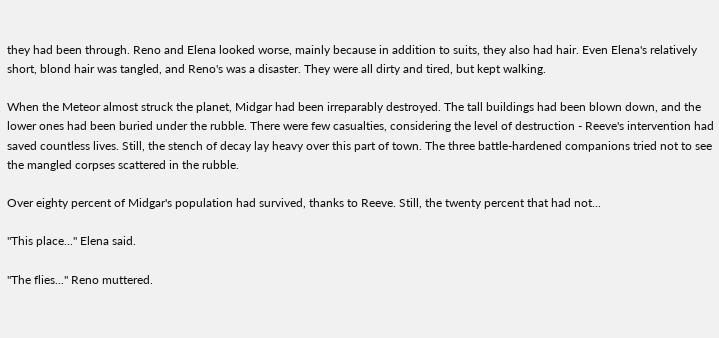they had been through. Reno and Elena looked worse, mainly because in addition to suits, they also had hair. Even Elena's relatively short, blond hair was tangled, and Reno's was a disaster. They were all dirty and tired, but kept walking.

When the Meteor almost struck the planet, Midgar had been irreparably destroyed. The tall buildings had been blown down, and the lower ones had been buried under the rubble. There were few casualties, considering the level of destruction - Reeve's intervention had saved countless lives. Still, the stench of decay lay heavy over this part of town. The three battle-hardened companions tried not to see the mangled corpses scattered in the rubble.

Over eighty percent of Midgar's population had survived, thanks to Reeve. Still, the twenty percent that had not...

"This place..." Elena said.

"The flies..." Reno muttered.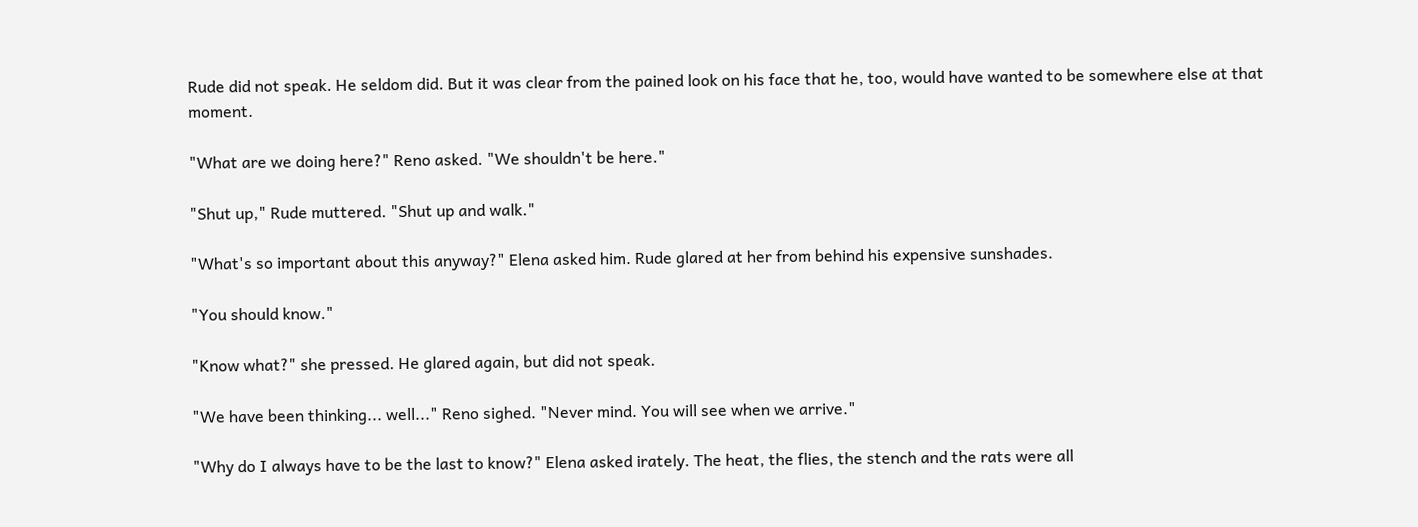Rude did not speak. He seldom did. But it was clear from the pained look on his face that he, too, would have wanted to be somewhere else at that moment.

"What are we doing here?" Reno asked. "We shouldn't be here."

"Shut up," Rude muttered. "Shut up and walk."

"What's so important about this anyway?" Elena asked him. Rude glared at her from behind his expensive sunshades.

"You should know."

"Know what?" she pressed. He glared again, but did not speak.

"We have been thinking... well..." Reno sighed. "Never mind. You will see when we arrive."

"Why do I always have to be the last to know?" Elena asked irately. The heat, the flies, the stench and the rats were all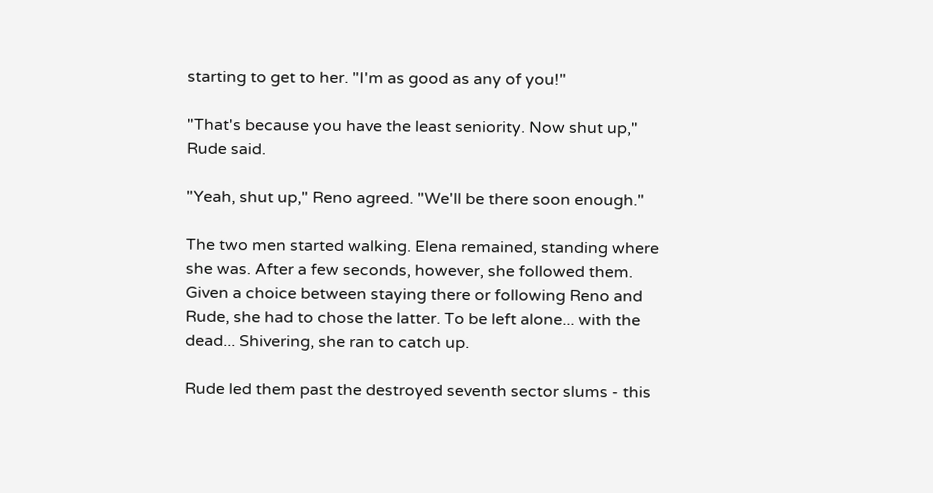starting to get to her. "I'm as good as any of you!"

"That's because you have the least seniority. Now shut up," Rude said.

"Yeah, shut up," Reno agreed. "We'll be there soon enough."

The two men started walking. Elena remained, standing where she was. After a few seconds, however, she followed them. Given a choice between staying there or following Reno and Rude, she had to chose the latter. To be left alone... with the dead... Shivering, she ran to catch up.

Rude led them past the destroyed seventh sector slums - this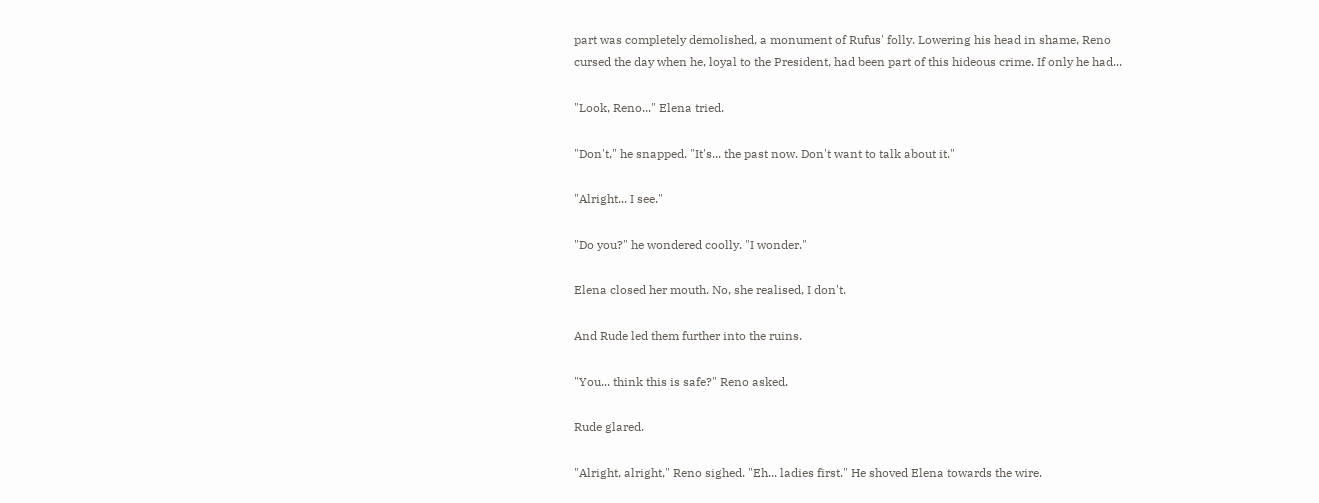part was completely demolished, a monument of Rufus' folly. Lowering his head in shame, Reno cursed the day when he, loyal to the President, had been part of this hideous crime. If only he had...

"Look, Reno..." Elena tried.

"Don't," he snapped. "It's... the past now. Don't want to talk about it."

"Alright... I see."

"Do you?" he wondered coolly. "I wonder."

Elena closed her mouth. No, she realised, I don't.

And Rude led them further into the ruins.

"You... think this is safe?" Reno asked.

Rude glared.

"Alright, alright," Reno sighed. "Eh... ladies first." He shoved Elena towards the wire.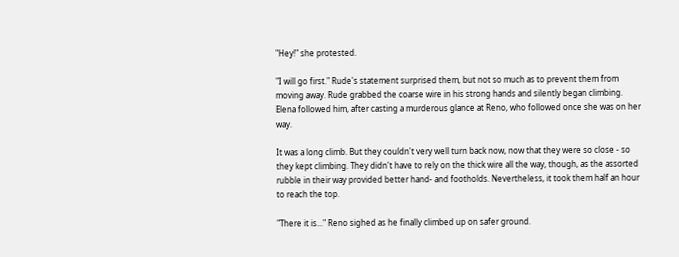"Hey!" she protested.

"I will go first." Rude's statement surprised them, but not so much as to prevent them from moving away. Rude grabbed the coarse wire in his strong hands and silently began climbing. Elena followed him, after casting a murderous glance at Reno, who followed once she was on her way.

It was a long climb. But they couldn't very well turn back now, now that they were so close - so they kept climbing. They didn't have to rely on the thick wire all the way, though, as the assorted rubble in their way provided better hand- and footholds. Nevertheless, it took them half an hour to reach the top.

"There it is..." Reno sighed as he finally climbed up on safer ground.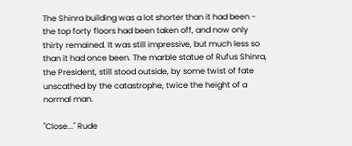The Shinra building was a lot shorter than it had been - the top forty floors had been taken off, and now only thirty remained. It was still impressive, but much less so than it had once been. The marble statue of Rufus Shinra, the President, still stood outside, by some twist of fate unscathed by the catastrophe, twice the height of a normal man.

"Close..." Rude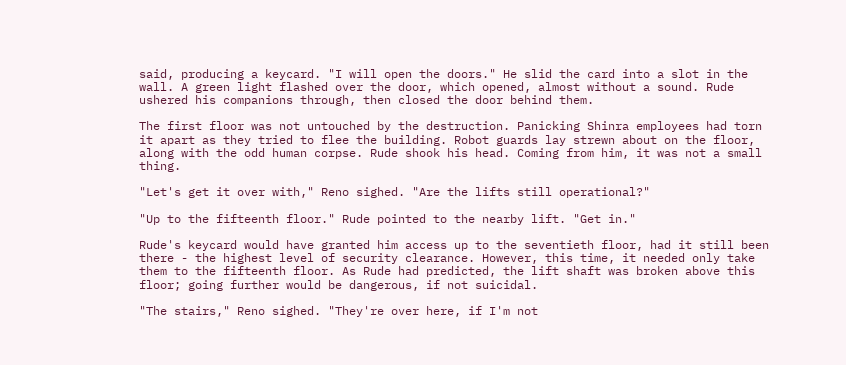said, producing a keycard. "I will open the doors." He slid the card into a slot in the wall. A green light flashed over the door, which opened, almost without a sound. Rude ushered his companions through, then closed the door behind them.

The first floor was not untouched by the destruction. Panicking Shinra employees had torn it apart as they tried to flee the building. Robot guards lay strewn about on the floor, along with the odd human corpse. Rude shook his head. Coming from him, it was not a small thing.

"Let's get it over with," Reno sighed. "Are the lifts still operational?"

"Up to the fifteenth floor." Rude pointed to the nearby lift. "Get in."

Rude's keycard would have granted him access up to the seventieth floor, had it still been there - the highest level of security clearance. However, this time, it needed only take them to the fifteenth floor. As Rude had predicted, the lift shaft was broken above this floor; going further would be dangerous, if not suicidal.

"The stairs," Reno sighed. "They're over here, if I'm not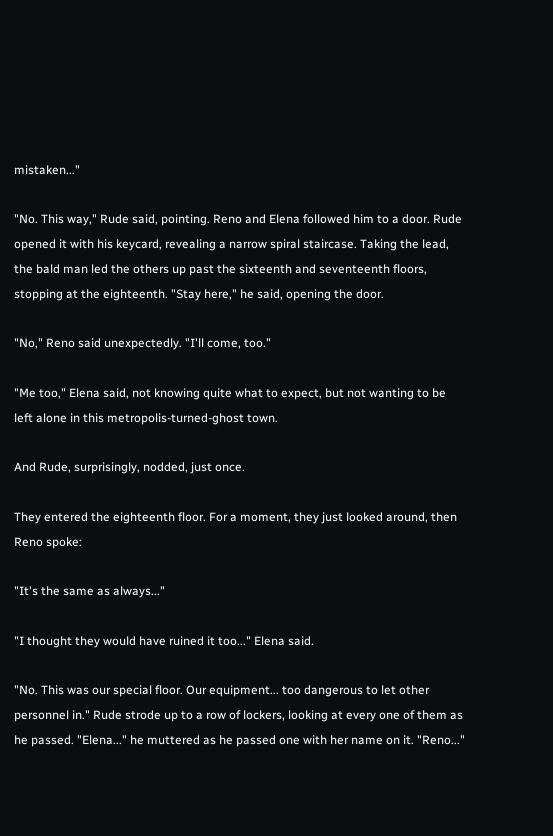mistaken..."

"No. This way," Rude said, pointing. Reno and Elena followed him to a door. Rude opened it with his keycard, revealing a narrow spiral staircase. Taking the lead, the bald man led the others up past the sixteenth and seventeenth floors, stopping at the eighteenth. "Stay here," he said, opening the door.

"No," Reno said unexpectedly. "I'll come, too."

"Me too," Elena said, not knowing quite what to expect, but not wanting to be left alone in this metropolis-turned-ghost town.

And Rude, surprisingly, nodded, just once.

They entered the eighteenth floor. For a moment, they just looked around, then Reno spoke:

"It's the same as always..."

"I thought they would have ruined it too..." Elena said.

"No. This was our special floor. Our equipment... too dangerous to let other personnel in." Rude strode up to a row of lockers, looking at every one of them as he passed. "Elena..." he muttered as he passed one with her name on it. "Reno..."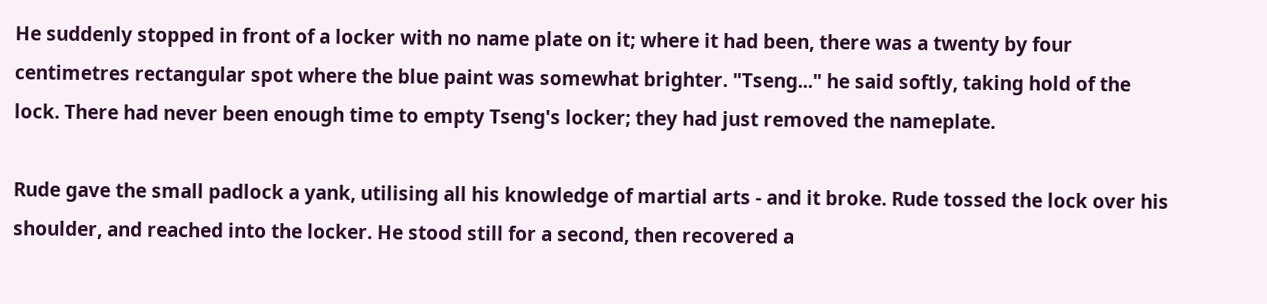He suddenly stopped in front of a locker with no name plate on it; where it had been, there was a twenty by four centimetres rectangular spot where the blue paint was somewhat brighter. "Tseng..." he said softly, taking hold of the lock. There had never been enough time to empty Tseng's locker; they had just removed the nameplate.

Rude gave the small padlock a yank, utilising all his knowledge of martial arts - and it broke. Rude tossed the lock over his shoulder, and reached into the locker. He stood still for a second, then recovered a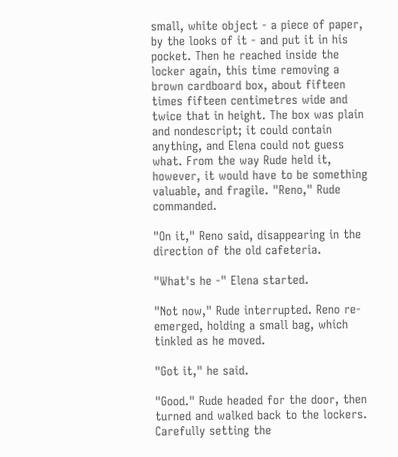small, white object - a piece of paper, by the looks of it - and put it in his pocket. Then he reached inside the locker again, this time removing a brown cardboard box, about fifteen times fifteen centimetres wide and twice that in height. The box was plain and nondescript; it could contain anything, and Elena could not guess what. From the way Rude held it, however, it would have to be something valuable, and fragile. "Reno," Rude commanded.

"On it," Reno said, disappearing in the direction of the old cafeteria.

"What's he -" Elena started.

"Not now," Rude interrupted. Reno re-emerged, holding a small bag, which tinkled as he moved.

"Got it," he said.

"Good." Rude headed for the door, then turned and walked back to the lockers. Carefully setting the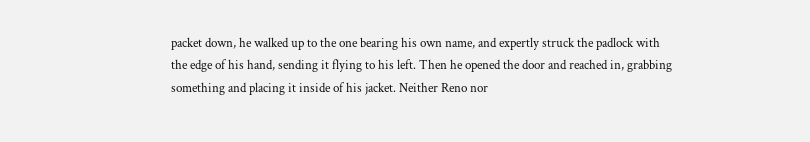packet down, he walked up to the one bearing his own name, and expertly struck the padlock with the edge of his hand, sending it flying to his left. Then he opened the door and reached in, grabbing something and placing it inside of his jacket. Neither Reno nor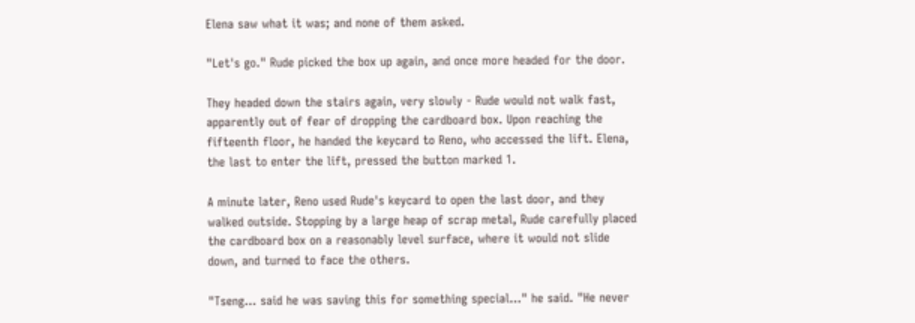Elena saw what it was; and none of them asked.

"Let's go." Rude picked the box up again, and once more headed for the door.

They headed down the stairs again, very slowly - Rude would not walk fast, apparently out of fear of dropping the cardboard box. Upon reaching the fifteenth floor, he handed the keycard to Reno, who accessed the lift. Elena, the last to enter the lift, pressed the button marked 1.

A minute later, Reno used Rude's keycard to open the last door, and they walked outside. Stopping by a large heap of scrap metal, Rude carefully placed the cardboard box on a reasonably level surface, where it would not slide down, and turned to face the others.

"Tseng... said he was saving this for something special..." he said. "He never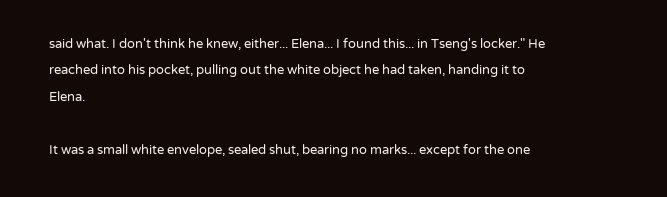said what. I don't think he knew, either... Elena... I found this... in Tseng's locker." He reached into his pocket, pulling out the white object he had taken, handing it to Elena.

It was a small white envelope, sealed shut, bearing no marks... except for the one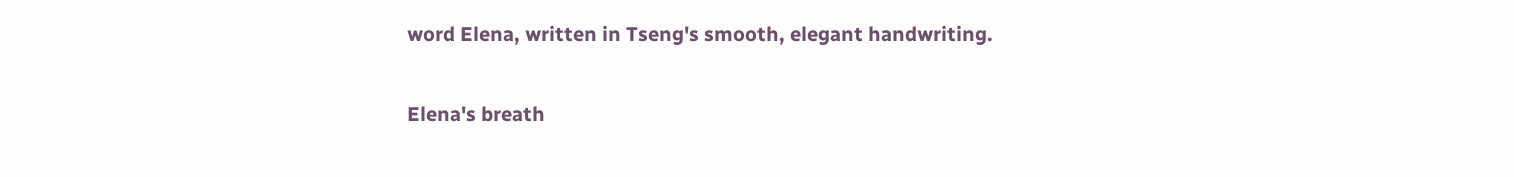word Elena, written in Tseng's smooth, elegant handwriting.

Elena's breath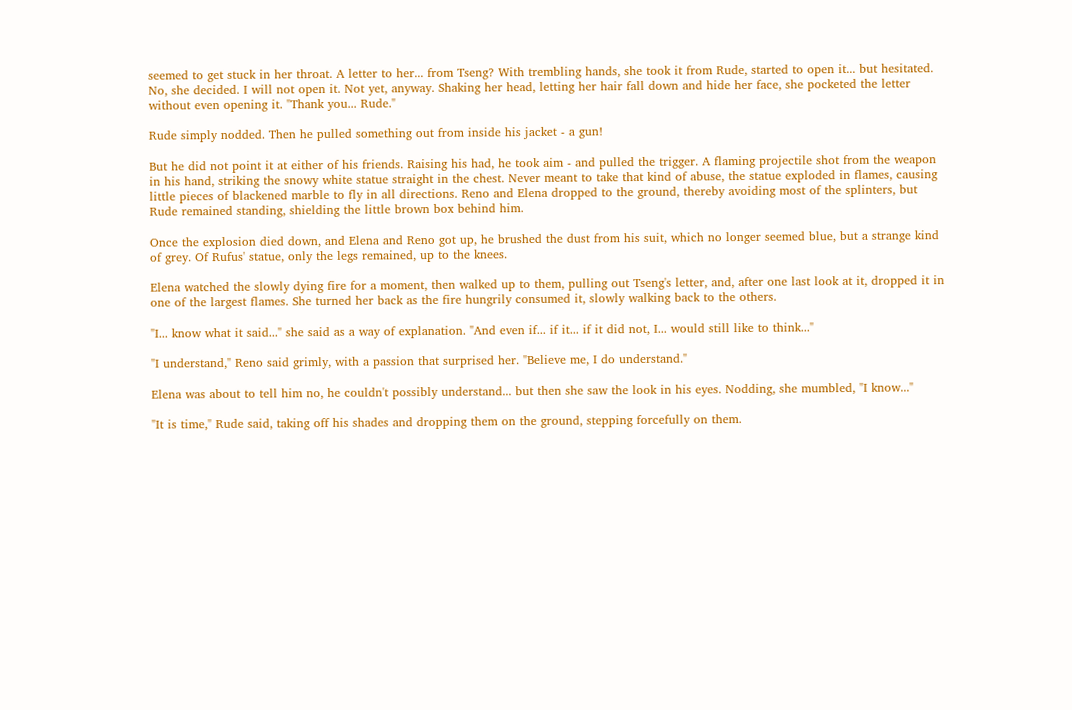seemed to get stuck in her throat. A letter to her... from Tseng? With trembling hands, she took it from Rude, started to open it... but hesitated. No, she decided. I will not open it. Not yet, anyway. Shaking her head, letting her hair fall down and hide her face, she pocketed the letter without even opening it. "Thank you... Rude."

Rude simply nodded. Then he pulled something out from inside his jacket - a gun!

But he did not point it at either of his friends. Raising his had, he took aim - and pulled the trigger. A flaming projectile shot from the weapon in his hand, striking the snowy white statue straight in the chest. Never meant to take that kind of abuse, the statue exploded in flames, causing little pieces of blackened marble to fly in all directions. Reno and Elena dropped to the ground, thereby avoiding most of the splinters, but Rude remained standing, shielding the little brown box behind him.

Once the explosion died down, and Elena and Reno got up, he brushed the dust from his suit, which no longer seemed blue, but a strange kind of grey. Of Rufus' statue, only the legs remained, up to the knees.

Elena watched the slowly dying fire for a moment, then walked up to them, pulling out Tseng's letter, and, after one last look at it, dropped it in one of the largest flames. She turned her back as the fire hungrily consumed it, slowly walking back to the others.

"I... know what it said..." she said as a way of explanation. "And even if... if it... if it did not, I... would still like to think..."

"I understand," Reno said grimly, with a passion that surprised her. "Believe me, I do understand."

Elena was about to tell him no, he couldn't possibly understand... but then she saw the look in his eyes. Nodding, she mumbled, "I know..."

"It is time," Rude said, taking off his shades and dropping them on the ground, stepping forcefully on them.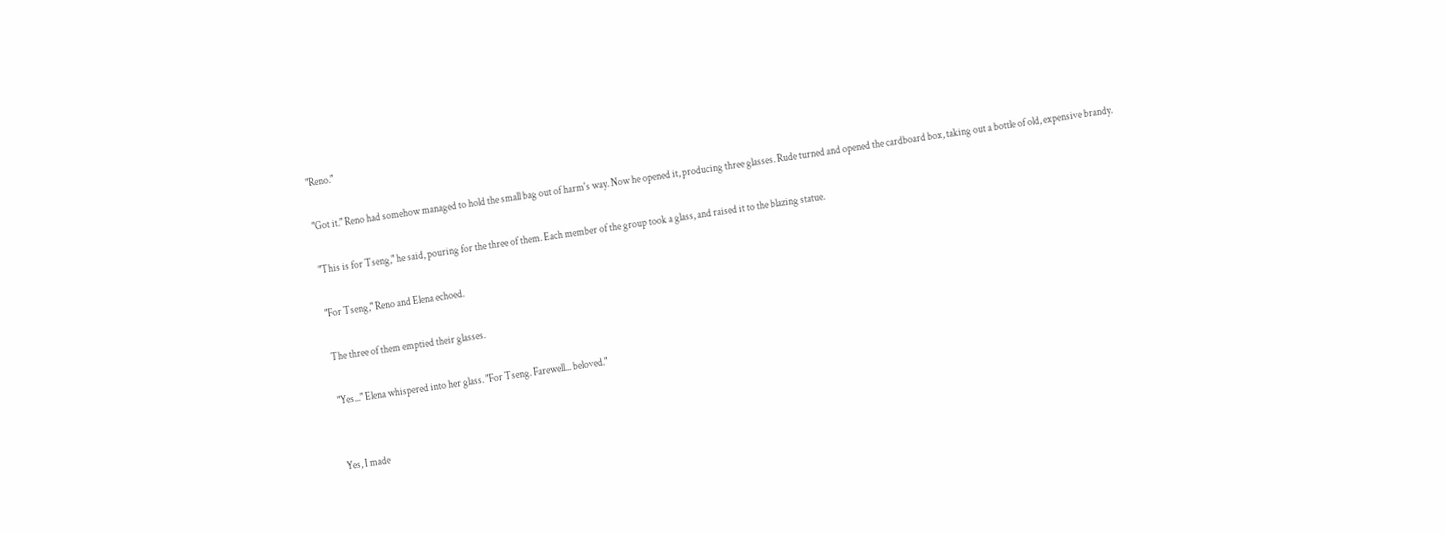"Reno."

"Got it." Reno had somehow managed to hold the small bag out of harm's way. Now he opened it, producing three glasses. Rude turned and opened the cardboard box, taking out a bottle of old, expensive brandy.

"This is for Tseng," he said, pouring for the three of them. Each member of the group took a glass, and raised it to the blazing statue.

"For Tseng," Reno and Elena echoed.

The three of them emptied their glasses.

"Yes..." Elena whispered into her glass. "For Tseng. Farewell... beloved."


Yes, I made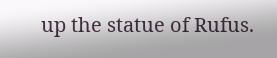up the statue of Rufus.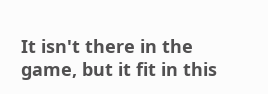It isn't there in the game, but it fit in this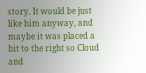story. It would be just like him anyway, and maybe it was placed a bit to the right so Cloud and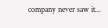company never saw it...